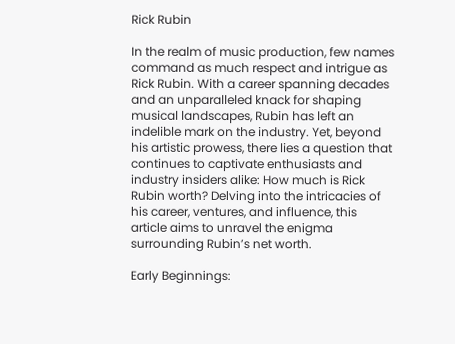Rick Rubin

In the realm of music production, few names command as much respect and intrigue as Rick Rubin. With a career spanning decades and an unparalleled knack for shaping musical landscapes, Rubin has left an indelible mark on the industry. Yet, beyond his artistic prowess, there lies a question that continues to captivate enthusiasts and industry insiders alike: How much is Rick Rubin worth? Delving into the intricacies of his career, ventures, and influence, this article aims to unravel the enigma surrounding Rubin’s net worth.

Early Beginnings: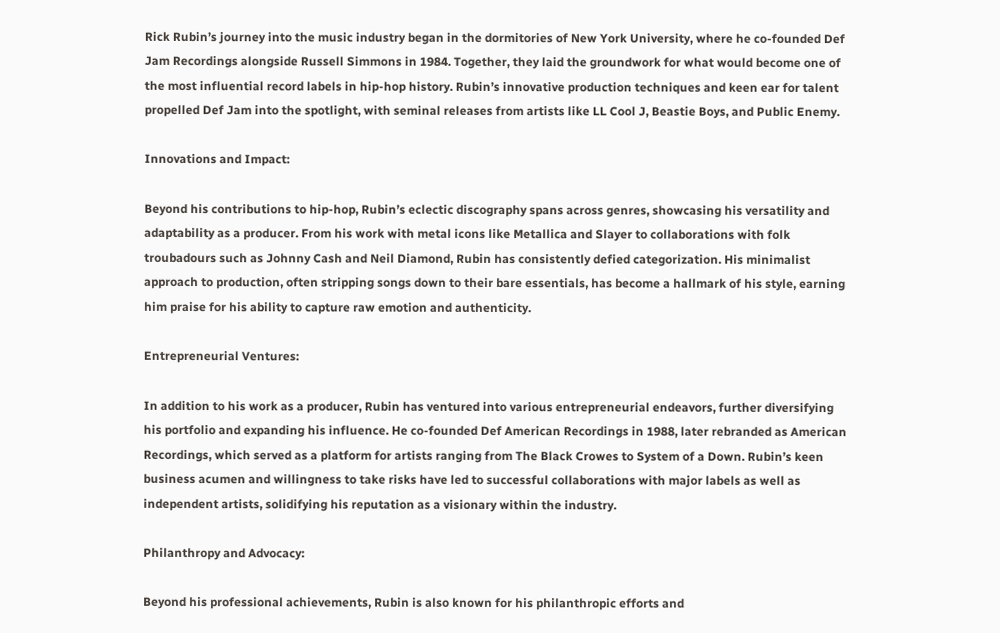Rick Rubin’s journey into the music industry began in the dormitories of New York University, where he co-founded Def Jam Recordings alongside Russell Simmons in 1984. Together, they laid the groundwork for what would become one of the most influential record labels in hip-hop history. Rubin’s innovative production techniques and keen ear for talent propelled Def Jam into the spotlight, with seminal releases from artists like LL Cool J, Beastie Boys, and Public Enemy.

Innovations and Impact:

Beyond his contributions to hip-hop, Rubin’s eclectic discography spans across genres, showcasing his versatility and adaptability as a producer. From his work with metal icons like Metallica and Slayer to collaborations with folk troubadours such as Johnny Cash and Neil Diamond, Rubin has consistently defied categorization. His minimalist approach to production, often stripping songs down to their bare essentials, has become a hallmark of his style, earning him praise for his ability to capture raw emotion and authenticity.

Entrepreneurial Ventures:

In addition to his work as a producer, Rubin has ventured into various entrepreneurial endeavors, further diversifying his portfolio and expanding his influence. He co-founded Def American Recordings in 1988, later rebranded as American Recordings, which served as a platform for artists ranging from The Black Crowes to System of a Down. Rubin’s keen business acumen and willingness to take risks have led to successful collaborations with major labels as well as independent artists, solidifying his reputation as a visionary within the industry.

Philanthropy and Advocacy:

Beyond his professional achievements, Rubin is also known for his philanthropic efforts and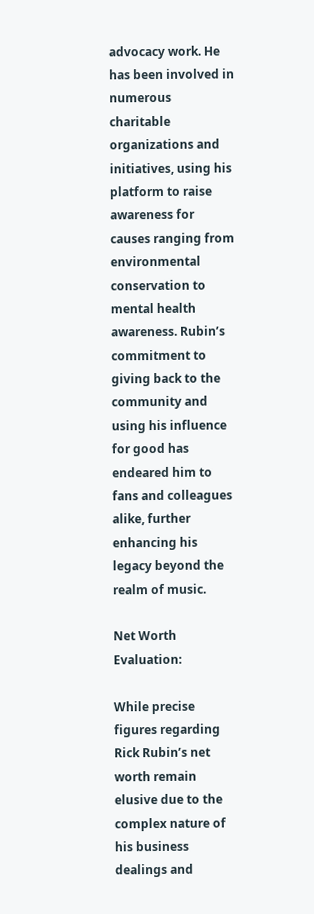advocacy work. He has been involved in numerous charitable organizations and initiatives, using his platform to raise awareness for causes ranging from environmental conservation to mental health awareness. Rubin’s commitment to giving back to the community and using his influence for good has endeared him to fans and colleagues alike, further enhancing his legacy beyond the realm of music.

Net Worth Evaluation:

While precise figures regarding Rick Rubin’s net worth remain elusive due to the complex nature of his business dealings and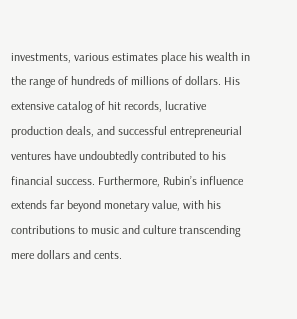investments, various estimates place his wealth in the range of hundreds of millions of dollars. His extensive catalog of hit records, lucrative production deals, and successful entrepreneurial ventures have undoubtedly contributed to his financial success. Furthermore, Rubin’s influence extends far beyond monetary value, with his contributions to music and culture transcending mere dollars and cents.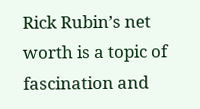Rick Rubin’s net worth is a topic of fascination and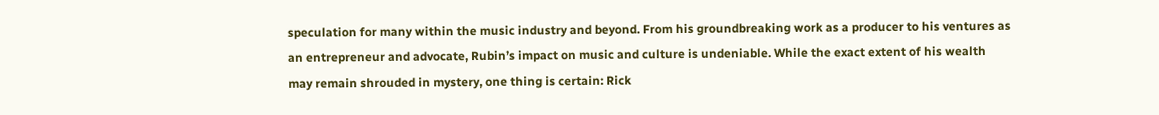speculation for many within the music industry and beyond. From his groundbreaking work as a producer to his ventures as an entrepreneur and advocate, Rubin’s impact on music and culture is undeniable. While the exact extent of his wealth may remain shrouded in mystery, one thing is certain: Rick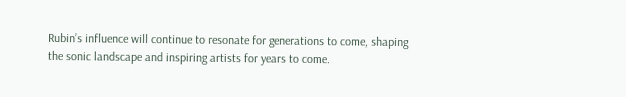Rubin’s influence will continue to resonate for generations to come, shaping the sonic landscape and inspiring artists for years to come.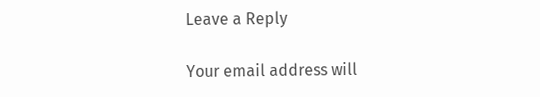Leave a Reply

Your email address will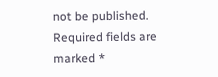not be published. Required fields are marked *